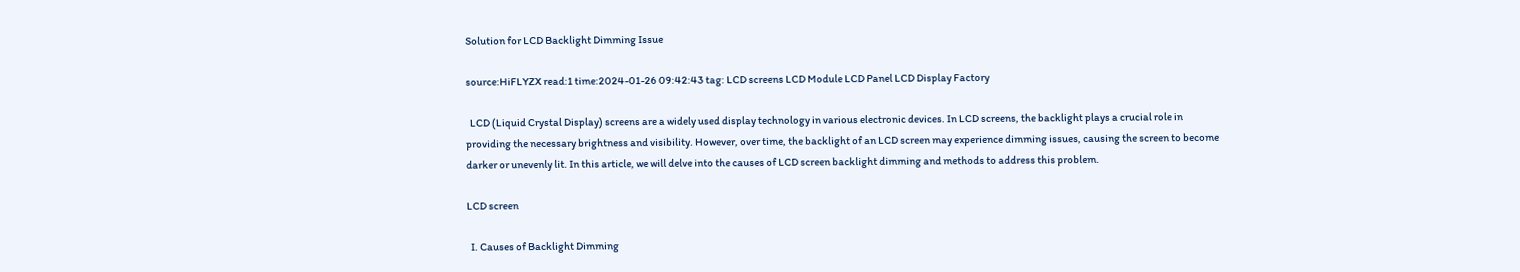Solution for LCD Backlight Dimming Issue

source:HiFLYZX read:1 time:2024-01-26 09:42:43 tag: LCD screens LCD Module LCD Panel LCD Display Factory

  LCD (Liquid Crystal Display) screens are a widely used display technology in various electronic devices. In LCD screens, the backlight plays a crucial role in providing the necessary brightness and visibility. However, over time, the backlight of an LCD screen may experience dimming issues, causing the screen to become darker or unevenly lit. In this article, we will delve into the causes of LCD screen backlight dimming and methods to address this problem.

LCD screen

  I. Causes of Backlight Dimming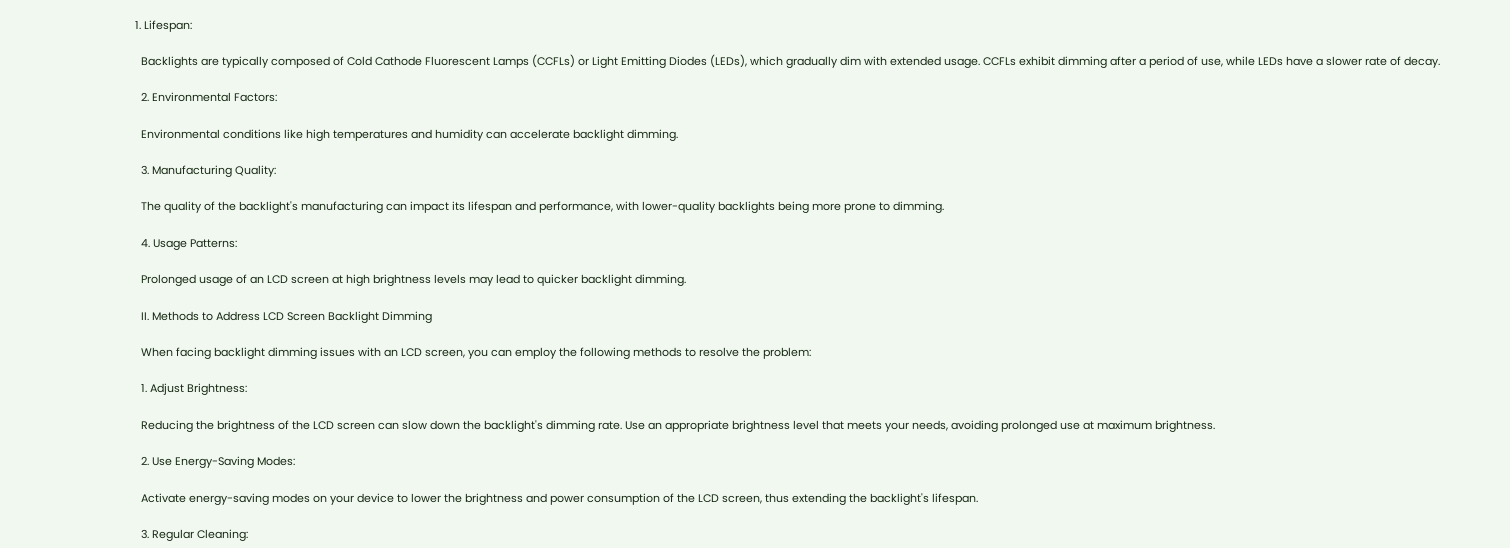1. Lifespan:

  Backlights are typically composed of Cold Cathode Fluorescent Lamps (CCFLs) or Light Emitting Diodes (LEDs), which gradually dim with extended usage. CCFLs exhibit dimming after a period of use, while LEDs have a slower rate of decay.

  2. Environmental Factors:

  Environmental conditions like high temperatures and humidity can accelerate backlight dimming.

  3. Manufacturing Quality:

  The quality of the backlight's manufacturing can impact its lifespan and performance, with lower-quality backlights being more prone to dimming.

  4. Usage Patterns:

  Prolonged usage of an LCD screen at high brightness levels may lead to quicker backlight dimming.

  II. Methods to Address LCD Screen Backlight Dimming

  When facing backlight dimming issues with an LCD screen, you can employ the following methods to resolve the problem:

  1. Adjust Brightness:

  Reducing the brightness of the LCD screen can slow down the backlight's dimming rate. Use an appropriate brightness level that meets your needs, avoiding prolonged use at maximum brightness.

  2. Use Energy-Saving Modes:

  Activate energy-saving modes on your device to lower the brightness and power consumption of the LCD screen, thus extending the backlight's lifespan.

  3. Regular Cleaning: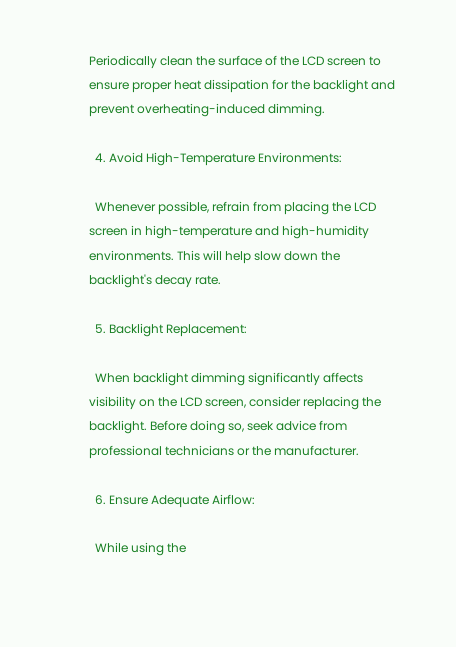Periodically clean the surface of the LCD screen to ensure proper heat dissipation for the backlight and prevent overheating-induced dimming.

  4. Avoid High-Temperature Environments:

  Whenever possible, refrain from placing the LCD screen in high-temperature and high-humidity environments. This will help slow down the backlight's decay rate.

  5. Backlight Replacement:

  When backlight dimming significantly affects visibility on the LCD screen, consider replacing the backlight. Before doing so, seek advice from professional technicians or the manufacturer.

  6. Ensure Adequate Airflow:

  While using the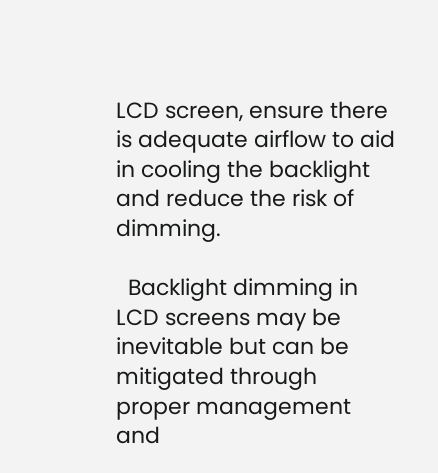LCD screen, ensure there is adequate airflow to aid in cooling the backlight and reduce the risk of dimming.

  Backlight dimming in LCD screens may be inevitable but can be mitigated through proper management and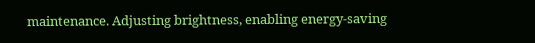maintenance. Adjusting brightness, enabling energy-saving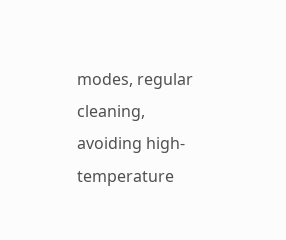modes, regular cleaning, avoiding high-temperature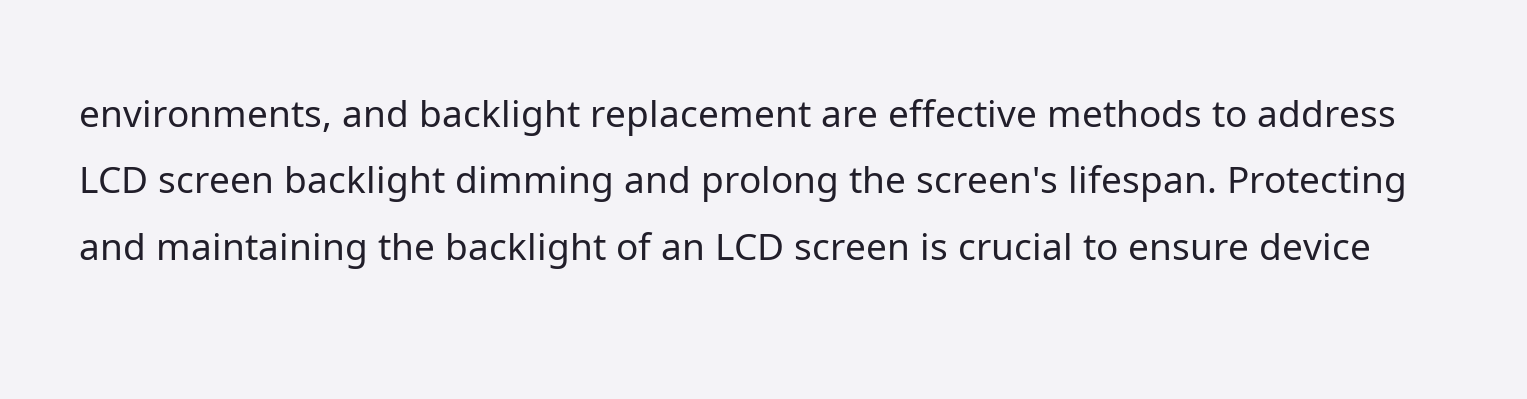environments, and backlight replacement are effective methods to address LCD screen backlight dimming and prolong the screen's lifespan. Protecting and maintaining the backlight of an LCD screen is crucial to ensure device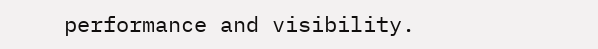performance and visibility.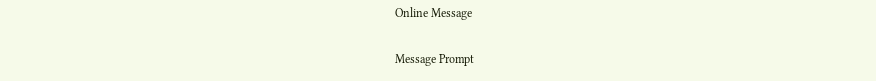Online Message

Message Prompt